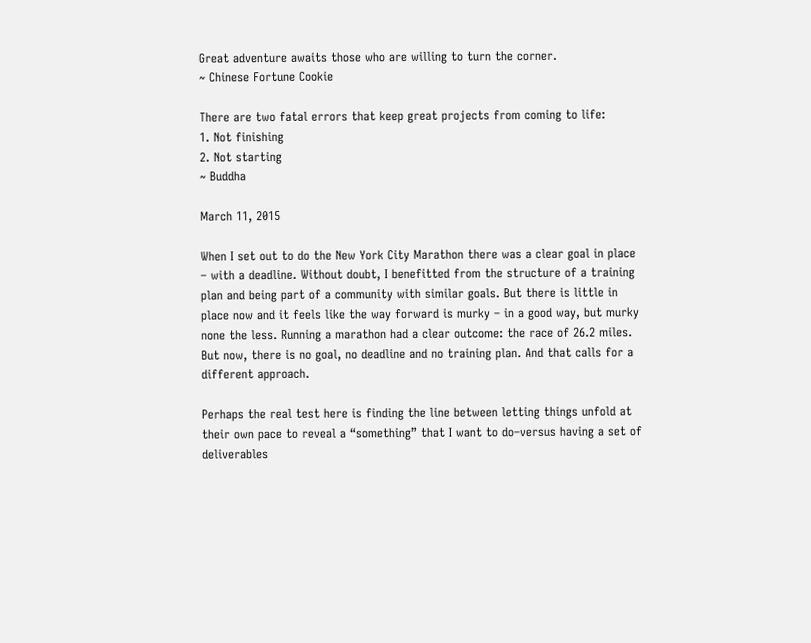Great adventure awaits those who are willing to turn the corner.
~ Chinese Fortune Cookie

There are two fatal errors that keep great projects from coming to life:
1. Not finishing
2. Not starting
~ Buddha

March 11, 2015

When I set out to do the New York City Marathon there was a clear goal in place – with a deadline. Without doubt, I benefitted from the structure of a training plan and being part of a community with similar goals. But there is little in place now and it feels like the way forward is murky – in a good way, but murky none the less. Running a marathon had a clear outcome: the race of 26.2 miles. But now, there is no goal, no deadline and no training plan. And that calls for a different approach.

Perhaps the real test here is finding the line between letting things unfold at their own pace to reveal a “something” that I want to do–versus having a set of deliverables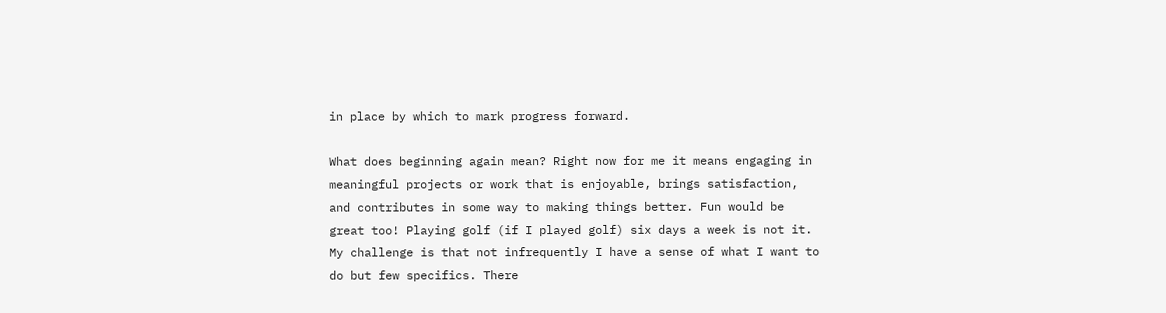in place by which to mark progress forward.

What does beginning again mean? Right now for me it means engaging in meaningful projects or work that is enjoyable, brings satisfaction, and contributes in some way to making things better. Fun would be great too! Playing golf (if I played golf) six days a week is not it. My challenge is that not infrequently I have a sense of what I want to do but few specifics. There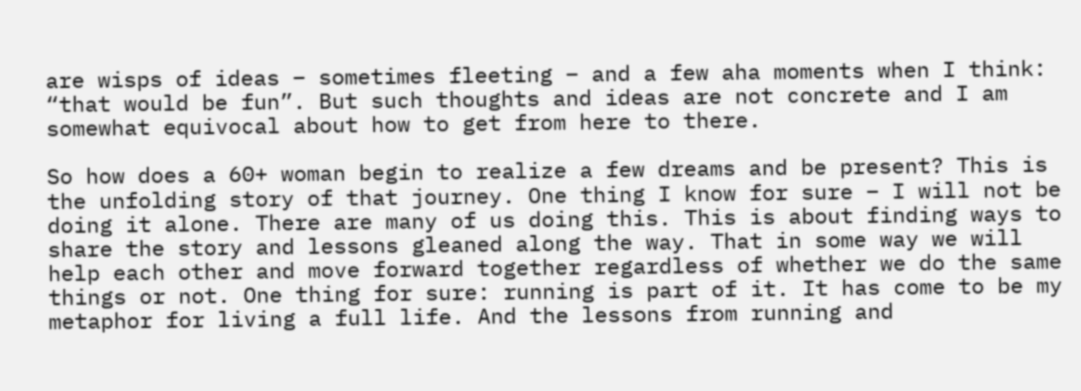are wisps of ideas – sometimes fleeting – and a few aha moments when I think: “that would be fun”. But such thoughts and ideas are not concrete and I am somewhat equivocal about how to get from here to there.

So how does a 60+ woman begin to realize a few dreams and be present? This is the unfolding story of that journey. One thing I know for sure – I will not be doing it alone. There are many of us doing this. This is about finding ways to share the story and lessons gleaned along the way. That in some way we will help each other and move forward together regardless of whether we do the same things or not. One thing for sure: running is part of it. It has come to be my metaphor for living a full life. And the lessons from running and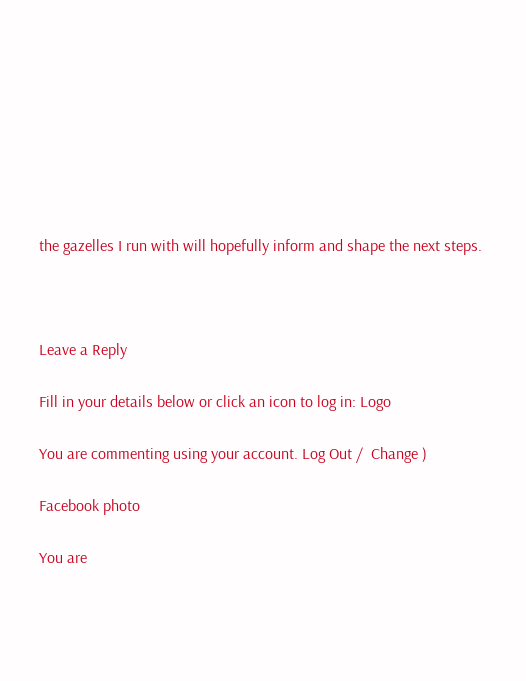the gazelles I run with will hopefully inform and shape the next steps.



Leave a Reply

Fill in your details below or click an icon to log in: Logo

You are commenting using your account. Log Out /  Change )

Facebook photo

You are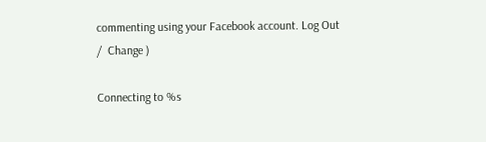commenting using your Facebook account. Log Out /  Change )

Connecting to %s